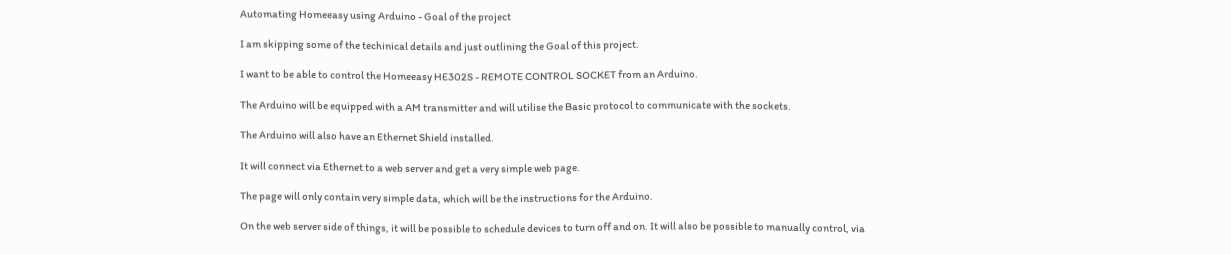Automating Homeeasy using Arduino - Goal of the project

I am skipping some of the techinical details and just outlining the Goal of this project.

I want to be able to control the Homeeasy HE302S - REMOTE CONTROL SOCKET from an Arduino.

The Arduino will be equipped with a AM transmitter and will utilise the Basic protocol to communicate with the sockets.

The Arduino will also have an Ethernet Shield installed.

It will connect via Ethernet to a web server and get a very simple web page.

The page will only contain very simple data, which will be the instructions for the Arduino.

On the web server side of things, it will be possible to schedule devices to turn off and on. It will also be possible to manually control, via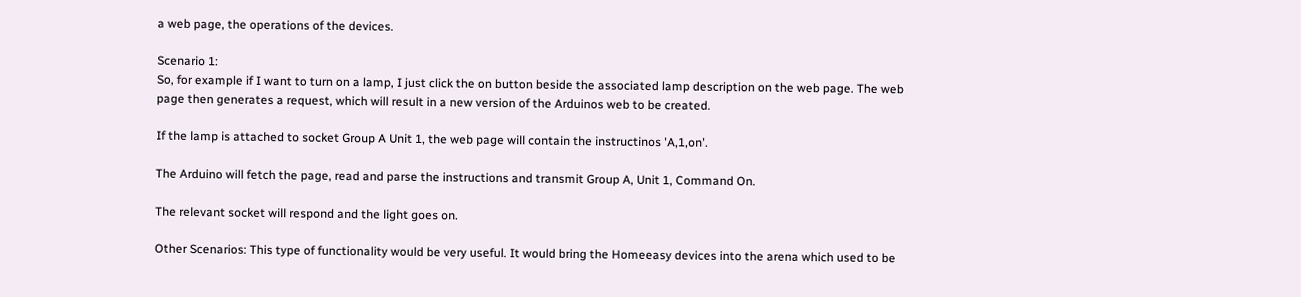a web page, the operations of the devices.

Scenario 1:
So, for example if I want to turn on a lamp, I just click the on button beside the associated lamp description on the web page. The web page then generates a request, which will result in a new version of the Arduinos web to be created.

If the lamp is attached to socket Group A Unit 1, the web page will contain the instructinos 'A,1,on'.

The Arduino will fetch the page, read and parse the instructions and transmit Group A, Unit 1, Command On.

The relevant socket will respond and the light goes on.

Other Scenarios: This type of functionality would be very useful. It would bring the Homeeasy devices into the arena which used to be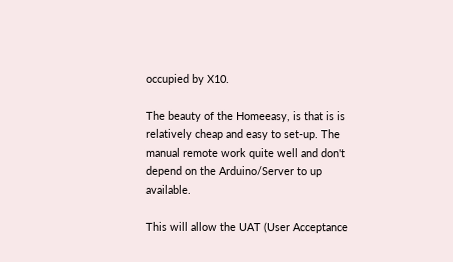occupied by X10.

The beauty of the Homeeasy, is that is is relatively cheap and easy to set-up. The manual remote work quite well and don't depend on the Arduino/Server to up available.

This will allow the UAT (User Acceptance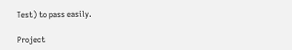Test) to pass easily.

Project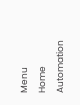Menu
Home Automation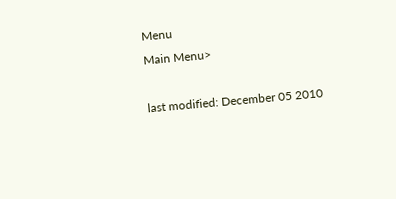Menu
Main Menu>

last modified: December 05 2010